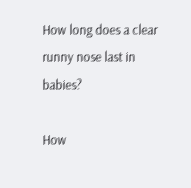How long does a clear runny nose last in babies?

How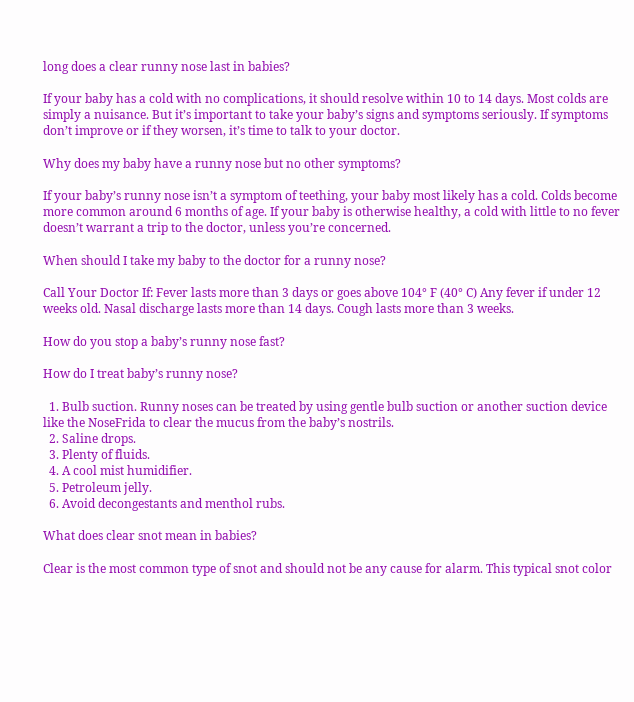long does a clear runny nose last in babies?

If your baby has a cold with no complications, it should resolve within 10 to 14 days. Most colds are simply a nuisance. But it’s important to take your baby’s signs and symptoms seriously. If symptoms don’t improve or if they worsen, it’s time to talk to your doctor.

Why does my baby have a runny nose but no other symptoms?

If your baby’s runny nose isn’t a symptom of teething, your baby most likely has a cold. Colds become more common around 6 months of age. If your baby is otherwise healthy, a cold with little to no fever doesn’t warrant a trip to the doctor, unless you’re concerned.

When should I take my baby to the doctor for a runny nose?

Call Your Doctor If: Fever lasts more than 3 days or goes above 104° F (40° C) Any fever if under 12 weeks old. Nasal discharge lasts more than 14 days. Cough lasts more than 3 weeks.

How do you stop a baby’s runny nose fast?

How do I treat baby’s runny nose?

  1. Bulb suction. Runny noses can be treated by using gentle bulb suction or another suction device like the NoseFrida to clear the mucus from the baby’s nostrils.
  2. Saline drops.
  3. Plenty of fluids.
  4. A cool mist humidifier.
  5. Petroleum jelly.
  6. Avoid decongestants and menthol rubs.

What does clear snot mean in babies?

Clear is the most common type of snot and should not be any cause for alarm. This typical snot color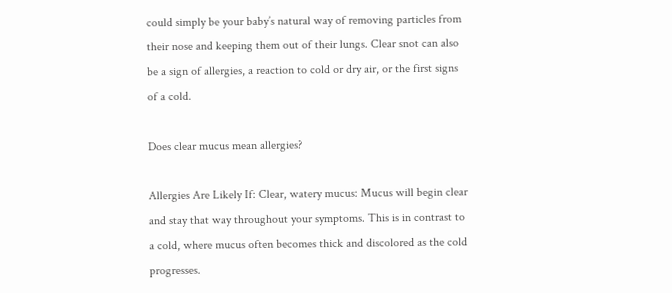could simply be your baby’s natural way of removing particles from their nose and keeping them out of their lungs. Clear snot can also be a sign of allergies, a reaction to cold or dry air, or the first signs of a cold.

Does clear mucus mean allergies?

Allergies Are Likely If: Clear, watery mucus: Mucus will begin clear and stay that way throughout your symptoms. This is in contrast to a cold, where mucus often becomes thick and discolored as the cold progresses.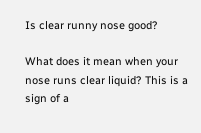Is clear runny nose good?

What does it mean when your nose runs clear liquid? This is a sign of a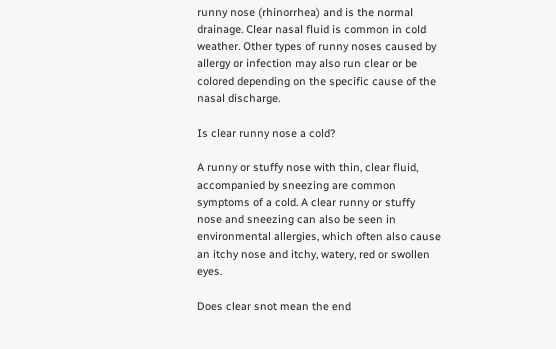runny nose (rhinorrhea) and is the normal drainage. Clear nasal fluid is common in cold weather. Other types of runny noses caused by allergy or infection may also run clear or be colored depending on the specific cause of the nasal discharge.

Is clear runny nose a cold?

A runny or stuffy nose with thin, clear fluid, accompanied by sneezing are common symptoms of a cold. A clear runny or stuffy nose and sneezing can also be seen in environmental allergies, which often also cause an itchy nose and itchy, watery, red or swollen eyes.

Does clear snot mean the end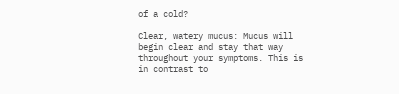of a cold?

Clear, watery mucus: Mucus will begin clear and stay that way throughout your symptoms. This is in contrast to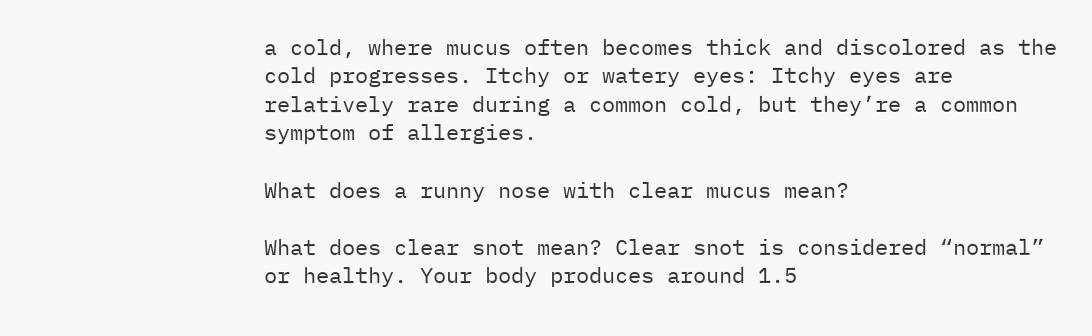a cold, where mucus often becomes thick and discolored as the cold progresses. Itchy or watery eyes: Itchy eyes are relatively rare during a common cold, but they’re a common symptom of allergies.

What does a runny nose with clear mucus mean?

What does clear snot mean? Clear snot is considered “normal” or healthy. Your body produces around 1.5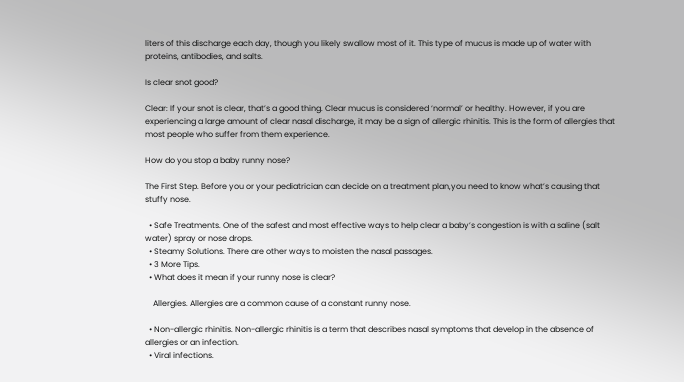liters of this discharge each day, though you likely swallow most of it. This type of mucus is made up of water with proteins, antibodies, and salts.

Is clear snot good?

Clear: If your snot is clear, that’s a good thing. Clear mucus is considered ‘normal’ or healthy. However, if you are experiencing a large amount of clear nasal discharge, it may be a sign of allergic rhinitis. This is the form of allergies that most people who suffer from them experience.

How do you stop a baby runny nose?

The First Step. Before you or your pediatrician can decide on a treatment plan,you need to know what’s causing that stuffy nose.

  • Safe Treatments. One of the safest and most effective ways to help clear a baby’s congestion is with a saline (salt water) spray or nose drops.
  • Steamy Solutions. There are other ways to moisten the nasal passages.
  • 3 More Tips.
  • What does it mean if your runny nose is clear?

    Allergies. Allergies are a common cause of a constant runny nose.

  • Non-allergic rhinitis. Non-allergic rhinitis is a term that describes nasal symptoms that develop in the absence of allergies or an infection.
  • Viral infections.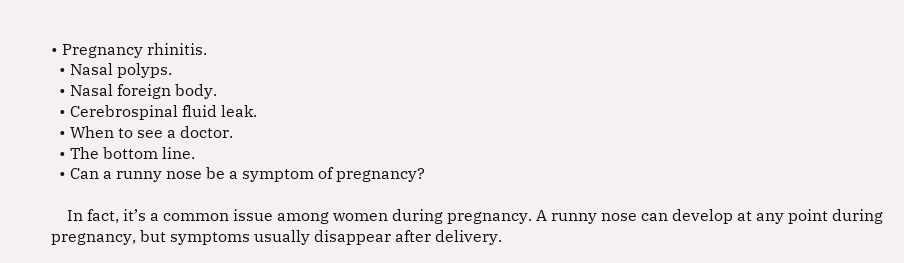• Pregnancy rhinitis.
  • Nasal polyps.
  • Nasal foreign body.
  • Cerebrospinal fluid leak.
  • When to see a doctor.
  • The bottom line.
  • Can a runny nose be a symptom of pregnancy?

    In fact, it’s a common issue among women during pregnancy. A runny nose can develop at any point during pregnancy, but symptoms usually disappear after delivery.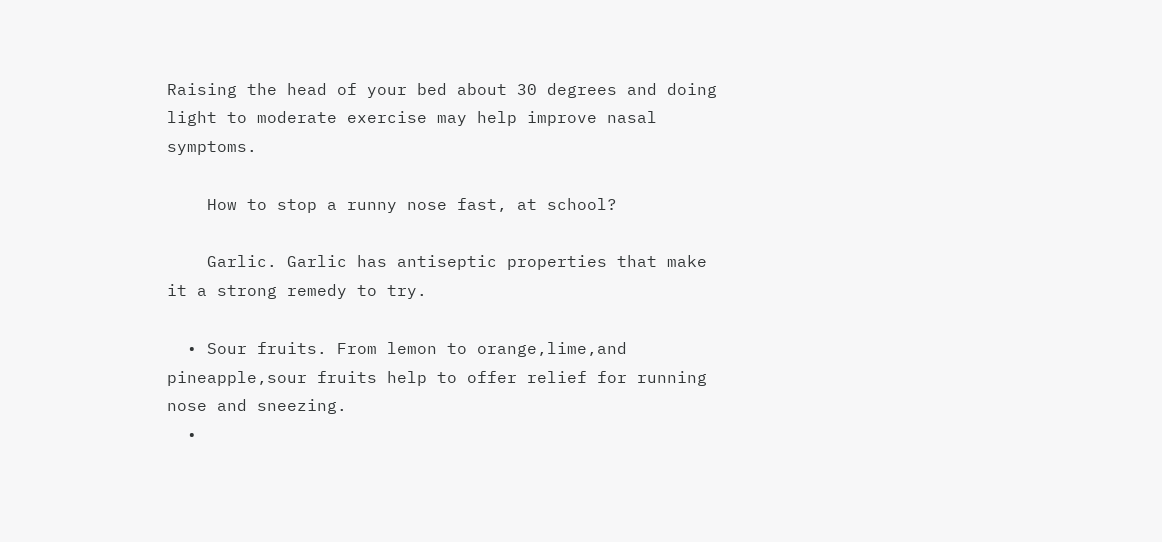Raising the head of your bed about 30 degrees and doing light to moderate exercise may help improve nasal symptoms.

    How to stop a runny nose fast, at school?

    Garlic. Garlic has antiseptic properties that make it a strong remedy to try.

  • Sour fruits. From lemon to orange,lime,and pineapple,sour fruits help to offer relief for running nose and sneezing.
  •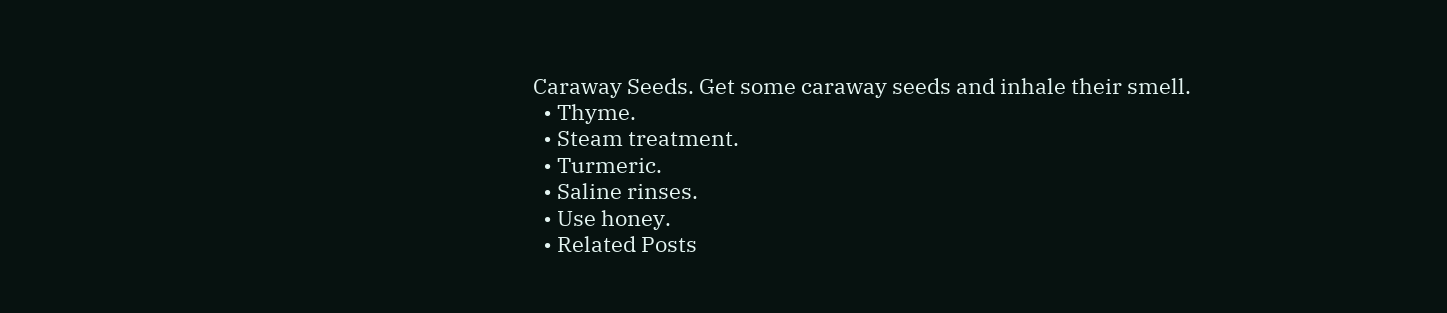Caraway Seeds. Get some caraway seeds and inhale their smell.
  • Thyme.
  • Steam treatment.
  • Turmeric.
  • Saline rinses.
  • Use honey.
  • Related Posts